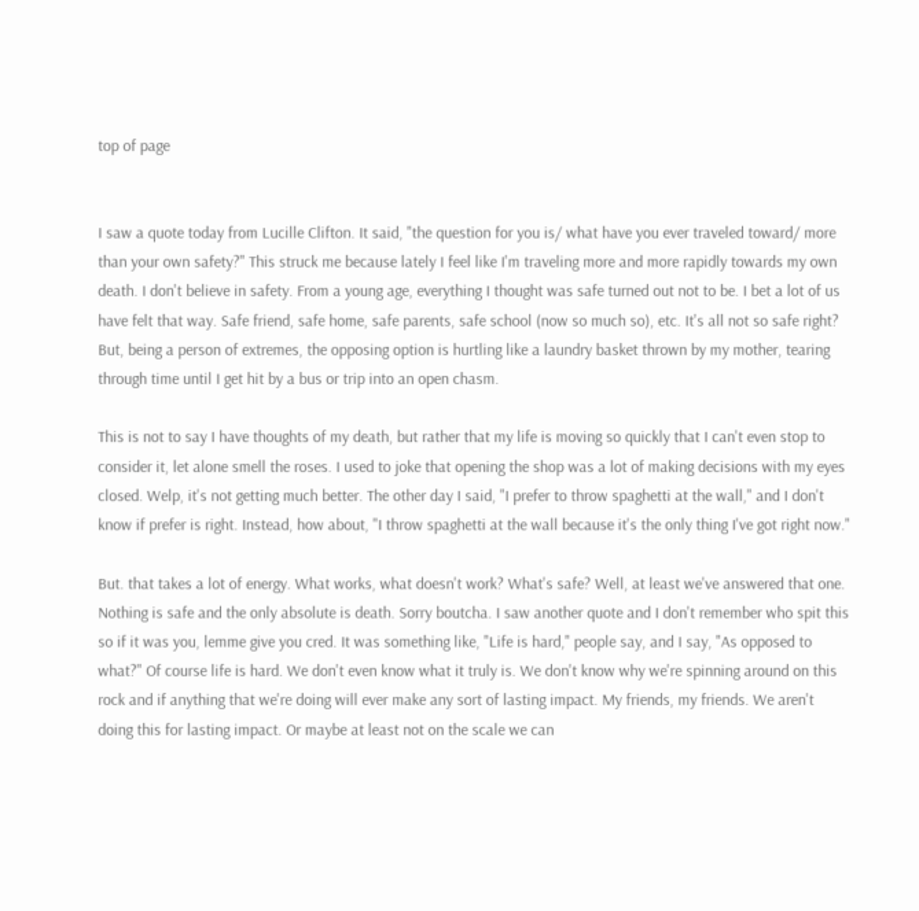top of page


I saw a quote today from Lucille Clifton. It said, "the question for you is/ what have you ever traveled toward/ more than your own safety?" This struck me because lately I feel like I'm traveling more and more rapidly towards my own death. I don't believe in safety. From a young age, everything I thought was safe turned out not to be. I bet a lot of us have felt that way. Safe friend, safe home, safe parents, safe school (now so much so), etc. It's all not so safe right? But, being a person of extremes, the opposing option is hurtling like a laundry basket thrown by my mother, tearing through time until I get hit by a bus or trip into an open chasm.

This is not to say I have thoughts of my death, but rather that my life is moving so quickly that I can't even stop to consider it, let alone smell the roses. I used to joke that opening the shop was a lot of making decisions with my eyes closed. Welp, it's not getting much better. The other day I said, "I prefer to throw spaghetti at the wall," and I don't know if prefer is right. Instead, how about, "I throw spaghetti at the wall because it's the only thing I've got right now."

But. that takes a lot of energy. What works, what doesn't work? What's safe? Well, at least we've answered that one. Nothing is safe and the only absolute is death. Sorry boutcha. I saw another quote and I don't remember who spit this so if it was you, lemme give you cred. It was something like, "Life is hard," people say, and I say, "As opposed to what?" Of course life is hard. We don't even know what it truly is. We don't know why we're spinning around on this rock and if anything that we're doing will ever make any sort of lasting impact. My friends, my friends. We aren't doing this for lasting impact. Or maybe at least not on the scale we can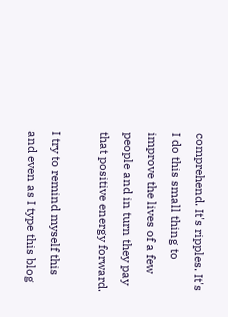comprehend. It's ripples. It's I do this small thing to improve the lives of a few people and in turn they pay that positive energy forward.

I try to remind myself this and even as I type this blog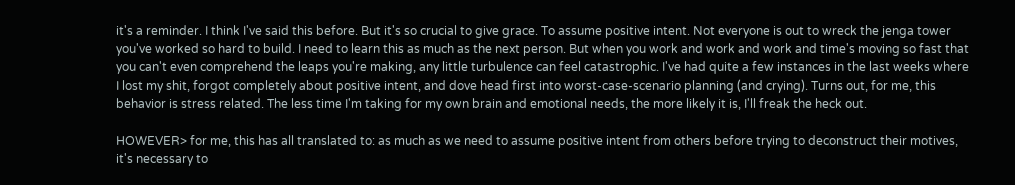it's a reminder. I think I've said this before. But it's so crucial to give grace. To assume positive intent. Not everyone is out to wreck the jenga tower you've worked so hard to build. I need to learn this as much as the next person. But when you work and work and work and time's moving so fast that you can't even comprehend the leaps you're making, any little turbulence can feel catastrophic. I've had quite a few instances in the last weeks where I lost my shit, forgot completely about positive intent, and dove head first into worst-case-scenario planning (and crying). Turns out, for me, this behavior is stress related. The less time I'm taking for my own brain and emotional needs, the more likely it is, I'll freak the heck out.

HOWEVER> for me, this has all translated to: as much as we need to assume positive intent from others before trying to deconstruct their motives, it's necessary to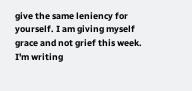give the same leniency for yourself. I am giving myself grace and not grief this week. I'm writing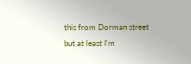this from Dorman street but at least I'm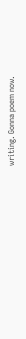writing. Gonna poem now.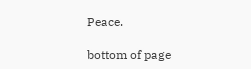Peace.

bottom of page